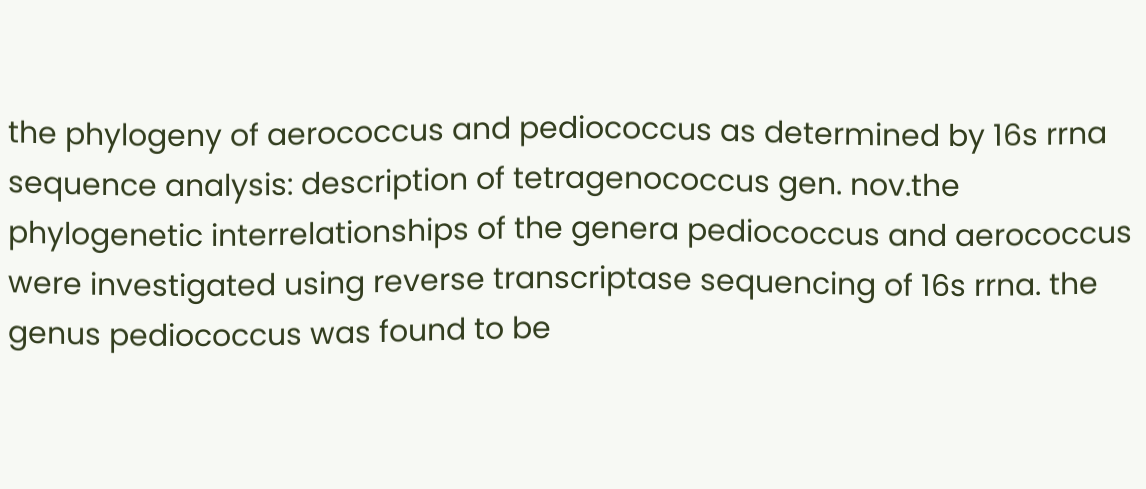the phylogeny of aerococcus and pediococcus as determined by 16s rrna sequence analysis: description of tetragenococcus gen. nov.the phylogenetic interrelationships of the genera pediococcus and aerococcus were investigated using reverse transcriptase sequencing of 16s rrna. the genus pediococcus was found to be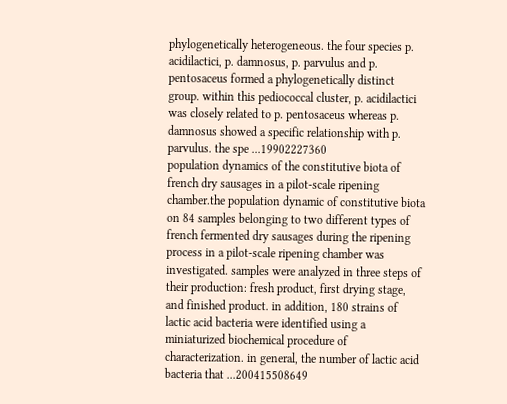phylogenetically heterogeneous. the four species p. acidilactici, p. damnosus, p. parvulus and p. pentosaceus formed a phylogenetically distinct group. within this pediococcal cluster, p. acidilactici was closely related to p. pentosaceus whereas p. damnosus showed a specific relationship with p. parvulus. the spe ...19902227360
population dynamics of the constitutive biota of french dry sausages in a pilot-scale ripening chamber.the population dynamic of constitutive biota on 84 samples belonging to two different types of french fermented dry sausages during the ripening process in a pilot-scale ripening chamber was investigated. samples were analyzed in three steps of their production: fresh product, first drying stage, and finished product. in addition, 180 strains of lactic acid bacteria were identified using a miniaturized biochemical procedure of characterization. in general, the number of lactic acid bacteria that ...200415508649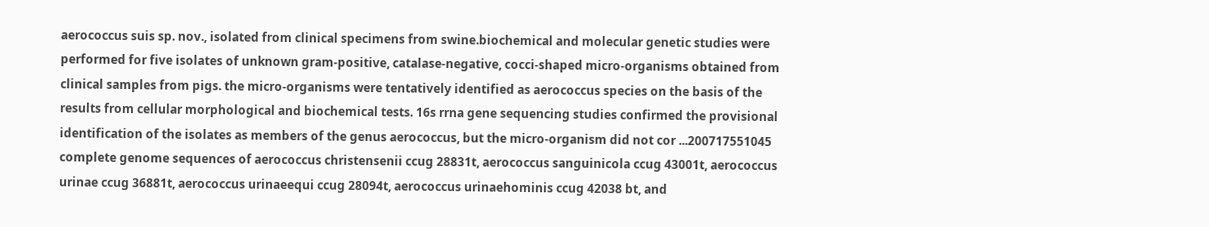aerococcus suis sp. nov., isolated from clinical specimens from swine.biochemical and molecular genetic studies were performed for five isolates of unknown gram-positive, catalase-negative, cocci-shaped micro-organisms obtained from clinical samples from pigs. the micro-organisms were tentatively identified as aerococcus species on the basis of the results from cellular morphological and biochemical tests. 16s rrna gene sequencing studies confirmed the provisional identification of the isolates as members of the genus aerococcus, but the micro-organism did not cor ...200717551045
complete genome sequences of aerococcus christensenii ccug 28831t, aerococcus sanguinicola ccug 43001t, aerococcus urinae ccug 36881t, aerococcus urinaeequi ccug 28094t, aerococcus urinaehominis ccug 42038 bt, and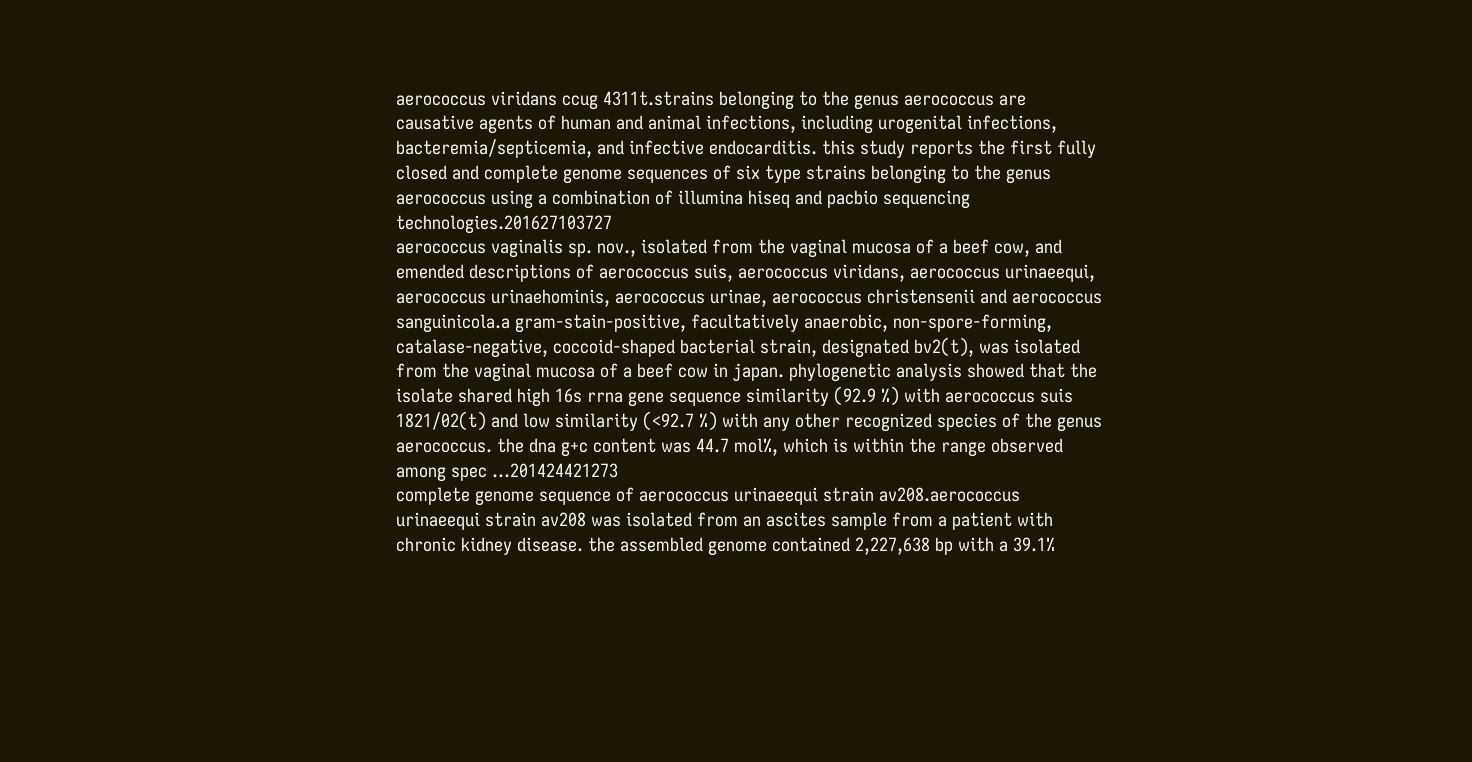aerococcus viridans ccug 4311t.strains belonging to the genus aerococcus are causative agents of human and animal infections, including urogenital infections, bacteremia/septicemia, and infective endocarditis. this study reports the first fully closed and complete genome sequences of six type strains belonging to the genus aerococcus using a combination of illumina hiseq and pacbio sequencing technologies.201627103727
aerococcus vaginalis sp. nov., isolated from the vaginal mucosa of a beef cow, and emended descriptions of aerococcus suis, aerococcus viridans, aerococcus urinaeequi, aerococcus urinaehominis, aerococcus urinae, aerococcus christensenii and aerococcus sanguinicola.a gram-stain-positive, facultatively anaerobic, non-spore-forming, catalase-negative, coccoid-shaped bacterial strain, designated bv2(t), was isolated from the vaginal mucosa of a beef cow in japan. phylogenetic analysis showed that the isolate shared high 16s rrna gene sequence similarity (92.9 %) with aerococcus suis 1821/02(t) and low similarity (<92.7 %) with any other recognized species of the genus aerococcus. the dna g+c content was 44.7 mol%, which is within the range observed among spec ...201424421273
complete genome sequence of aerococcus urinaeequi strain av208.aerococcus urinaeequi strain av208 was isolated from an ascites sample from a patient with chronic kidney disease. the assembled genome contained 2,227,638 bp with a 39.1%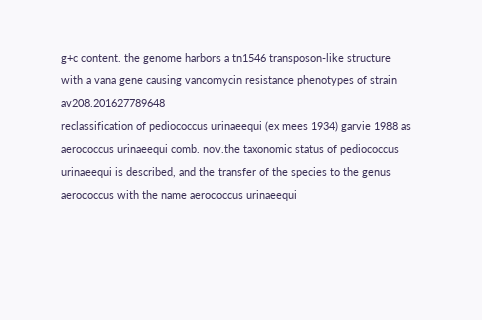g+c content. the genome harbors a tn1546 transposon-like structure with a vana gene causing vancomycin resistance phenotypes of strain av208.201627789648
reclassification of pediococcus urinaeequi (ex mees 1934) garvie 1988 as aerococcus urinaeequi comb. nov.the taxonomic status of pediococcus urinaeequi is described, and the transfer of the species to the genus aerococcus with the name aerococcus urinaeequi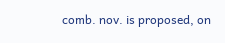comb. nov. is proposed, on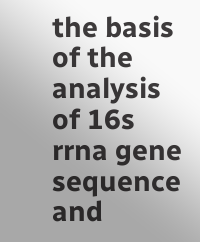the basis of the analysis of 16s rrna gene sequence and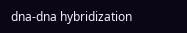dna-dna hybridization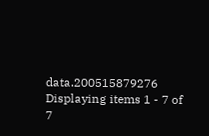data.200515879276
Displaying items 1 - 7 of 7